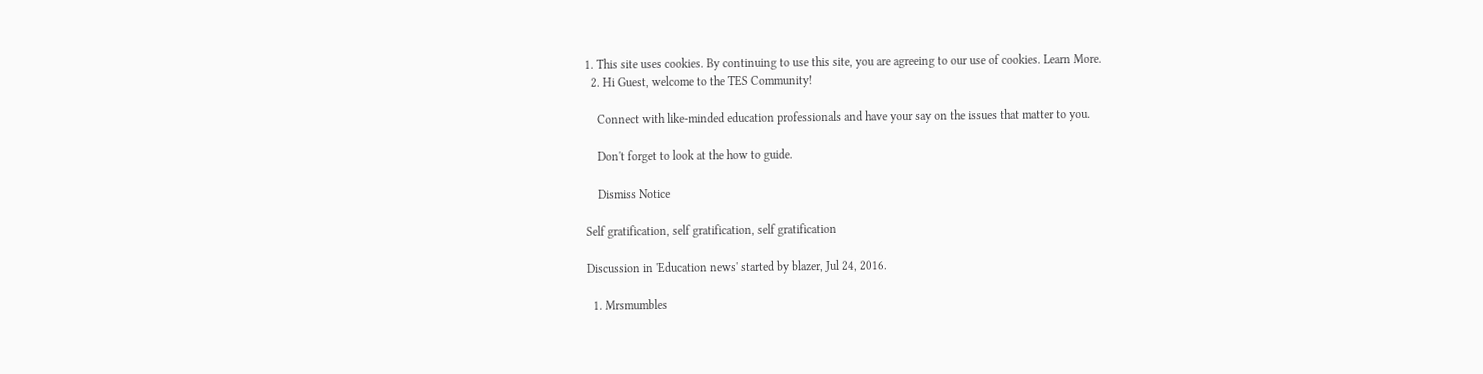1. This site uses cookies. By continuing to use this site, you are agreeing to our use of cookies. Learn More.
  2. Hi Guest, welcome to the TES Community!

    Connect with like-minded education professionals and have your say on the issues that matter to you.

    Don't forget to look at the how to guide.

    Dismiss Notice

Self gratification, self gratification, self gratification

Discussion in 'Education news' started by blazer, Jul 24, 2016.

  1. Mrsmumbles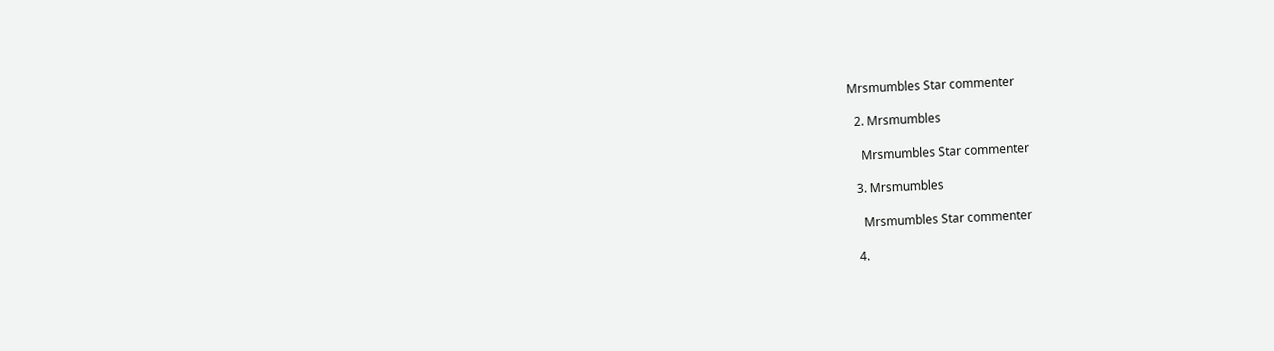Mrsmumbles Star commenter

  2. Mrsmumbles

    Mrsmumbles Star commenter

  3. Mrsmumbles

    Mrsmumbles Star commenter

  4.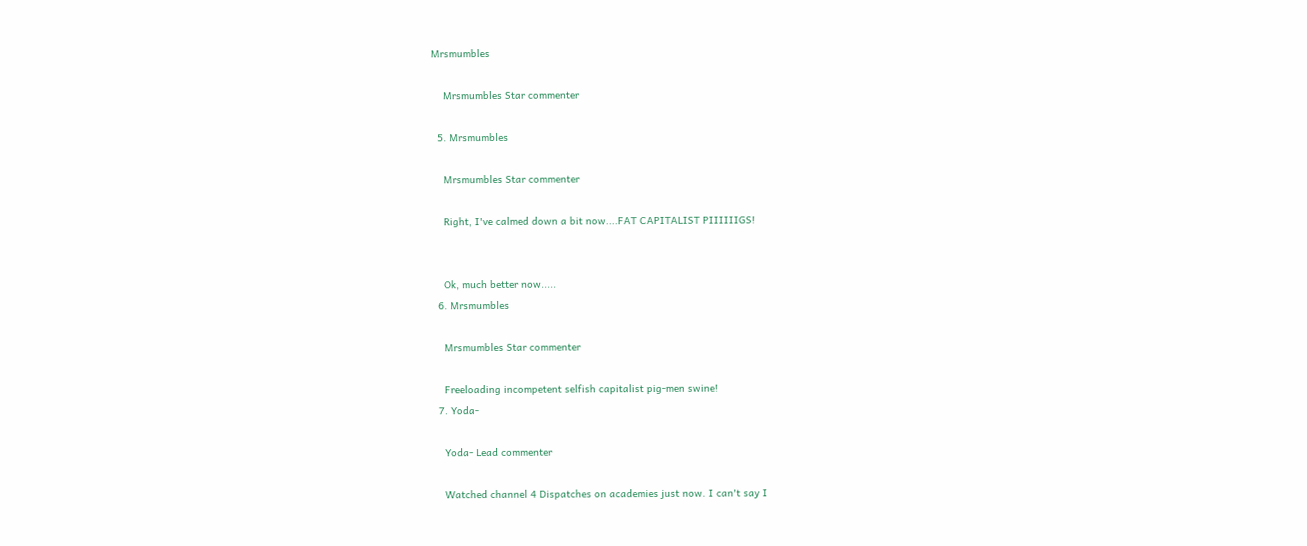Mrsmumbles

    Mrsmumbles Star commenter

  5. Mrsmumbles

    Mrsmumbles Star commenter

    Right, I've calmed down a bit now....FAT CAPITALIST PIIIIIIGS!


    Ok, much better now.....
  6. Mrsmumbles

    Mrsmumbles Star commenter

    Freeloading incompetent selfish capitalist pig-men swine!
  7. Yoda-

    Yoda- Lead commenter

    Watched channel 4 Dispatches on academies just now. I can't say I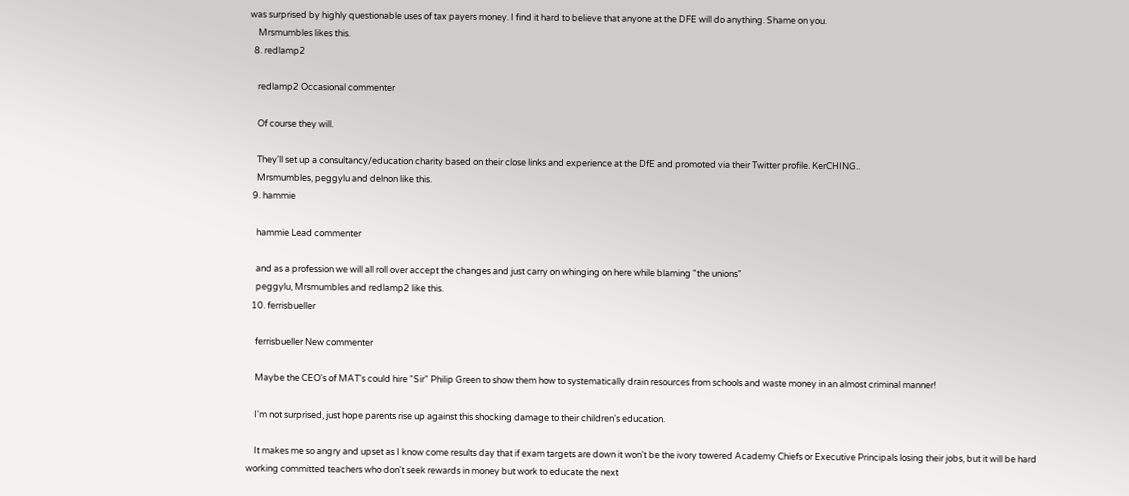was surprised by highly questionable uses of tax payers money. I find it hard to believe that anyone at the DFE will do anything. Shame on you.
    Mrsmumbles likes this.
  8. redlamp2

    redlamp2 Occasional commenter

    Of course they will.

    They'll set up a consultancy/education charity based on their close links and experience at the DfE and promoted via their Twitter profile. KerCHING..
    Mrsmumbles, peggylu and delnon like this.
  9. hammie

    hammie Lead commenter

    and as a profession we will all roll over accept the changes and just carry on whinging on here while blaming "the unions"
    peggylu, Mrsmumbles and redlamp2 like this.
  10. ferrisbueller

    ferrisbueller New commenter

    Maybe the CEO's of MAT's could hire "Sir" Philip Green to show them how to systematically drain resources from schools and waste money in an almost criminal manner!

    I'm not surprised, just hope parents rise up against this shocking damage to their children's education.

    It makes me so angry and upset as I know come results day that if exam targets are down it won't be the ivory towered Academy Chiefs or Executive Principals losing their jobs, but it will be hard working committed teachers who don't seek rewards in money but work to educate the next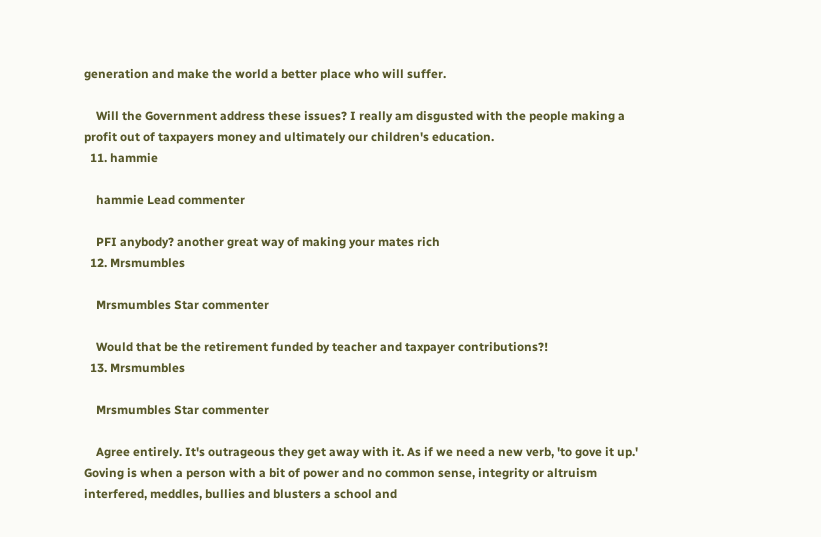generation and make the world a better place who will suffer.

    Will the Government address these issues? I really am disgusted with the people making a profit out of taxpayers money and ultimately our children's education.
  11. hammie

    hammie Lead commenter

    PFI anybody? another great way of making your mates rich
  12. Mrsmumbles

    Mrsmumbles Star commenter

    Would that be the retirement funded by teacher and taxpayer contributions?!
  13. Mrsmumbles

    Mrsmumbles Star commenter

    Agree entirely. It's outrageous they get away with it. As if we need a new verb, 'to gove it up.' Goving is when a person with a bit of power and no common sense, integrity or altruism interfered, meddles, bullies and blusters a school and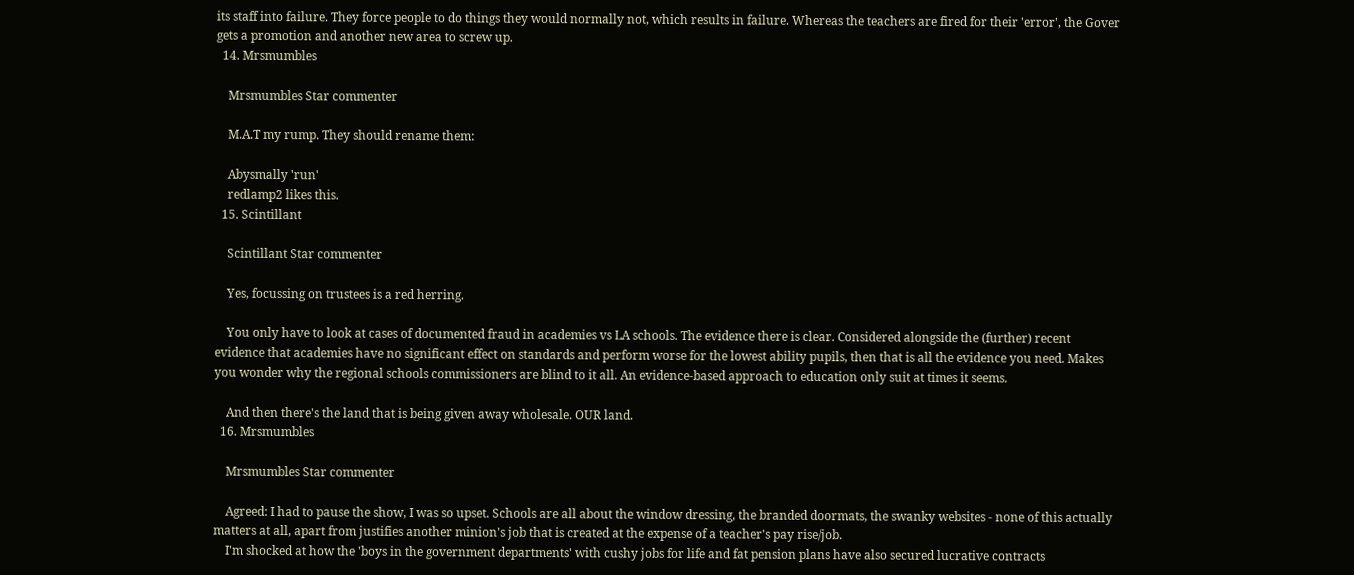its staff into failure. They force people to do things they would normally not, which results in failure. Whereas the teachers are fired for their 'error', the Gover gets a promotion and another new area to screw up.
  14. Mrsmumbles

    Mrsmumbles Star commenter

    M.A.T my rump. They should rename them:

    Abysmally 'run'
    redlamp2 likes this.
  15. Scintillant

    Scintillant Star commenter

    Yes, focussing on trustees is a red herring.

    You only have to look at cases of documented fraud in academies vs LA schools. The evidence there is clear. Considered alongside the (further) recent evidence that academies have no significant effect on standards and perform worse for the lowest ability pupils, then that is all the evidence you need. Makes you wonder why the regional schools commissioners are blind to it all. An evidence-based approach to education only suit at times it seems.

    And then there's the land that is being given away wholesale. OUR land.
  16. Mrsmumbles

    Mrsmumbles Star commenter

    Agreed: I had to pause the show, I was so upset. Schools are all about the window dressing, the branded doormats, the swanky websites - none of this actually matters at all, apart from justifies another minion's job that is created at the expense of a teacher's pay rise/job.
    I'm shocked at how the 'boys in the government departments' with cushy jobs for life and fat pension plans have also secured lucrative contracts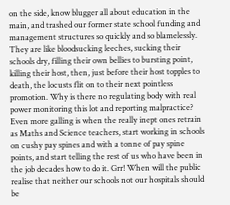on the side, know blugger all about education in the main, and trashed our former state school funding and management structures so quickly and so blamelessly. They are like bloodsucking leeches, sucking their schools dry, filling their own bellies to bursting point, killing their host, then, just before their host topples to death, the locusts flit on to their next pointless promotion. Why is there no regulating body with real power monitoring this lot and reporting malpractice? Even more galling is when the really inept ones retrain as Maths and Science teachers, start working in schools on cushy pay spines and with a tonne of pay spine points, and start telling the rest of us who have been in the job decades how to do it. Grr! When will the public realise that neither our schools not our hospitals should be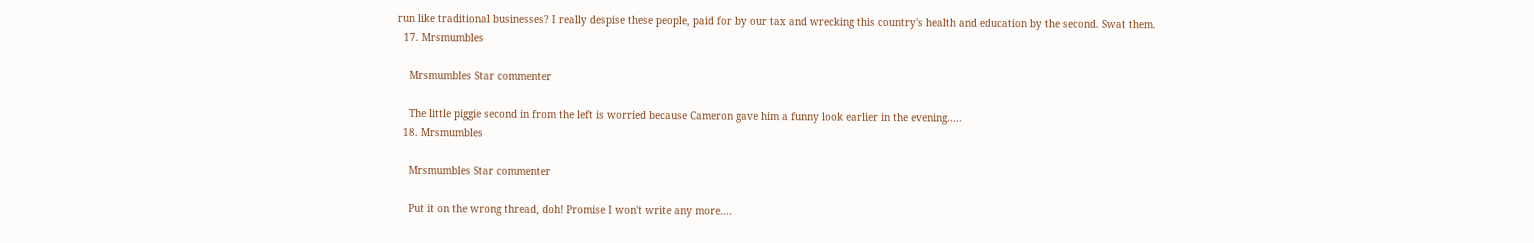run like traditional businesses? I really despise these people, paid for by our tax and wrecking this country's health and education by the second. Swat them.
  17. Mrsmumbles

    Mrsmumbles Star commenter

    The little piggie second in from the left is worried because Cameron gave him a funny look earlier in the evening.....
  18. Mrsmumbles

    Mrsmumbles Star commenter

    Put it on the wrong thread, doh! Promise I won't write any more....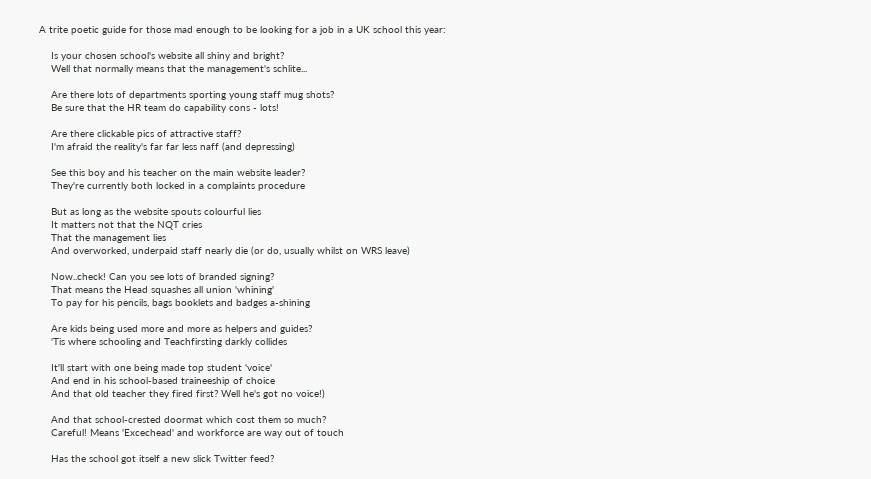A trite poetic guide for those mad enough to be looking for a job in a UK school this year:

    Is your chosen school's website all shiny and bright?
    Well that normally means that the management's schlite...

    Are there lots of departments sporting young staff mug shots?
    Be sure that the HR team do capability cons - lots!

    Are there clickable pics of attractive staff?
    I'm afraid the reality's far far less naff (and depressing)

    See this boy and his teacher on the main website leader?
    They're currently both locked in a complaints procedure

    But as long as the website spouts colourful lies
    It matters not that the NQT cries
    That the management lies
    And overworked, underpaid staff nearly die (or do, usually whilst on WRS leave)

    Now..check! Can you see lots of branded signing?
    That means the Head squashes all union 'whining'
    To pay for his pencils, bags booklets and badges a-shining

    Are kids being used more and more as helpers and guides?
    'Tis where schooling and Teachfirsting darkly collides

    It'll start with one being made top student 'voice'
    And end in his school-based traineeship of choice
    And that old teacher they fired first? Well he's got no voice!)

    And that school-crested doormat which cost them so much?
    Careful! Means 'Excechead' and workforce are way out of touch

    Has the school got itself a new slick Twitter feed?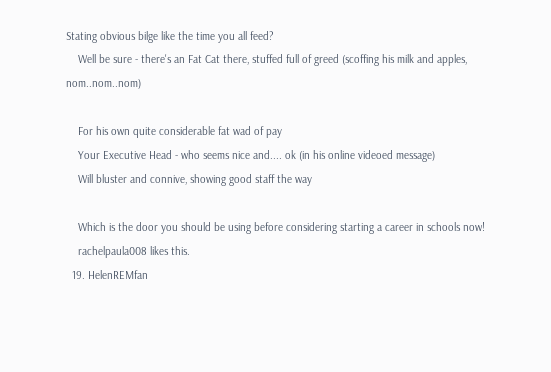Stating obvious bilge like the time you all feed?
    Well be sure - there's an Fat Cat there, stuffed full of greed (scoffing his milk and apples, nom..nom..nom)

    For his own quite considerable fat wad of pay
    Your Executive Head - who seems nice and.... ok (in his online videoed message)
    Will bluster and connive, showing good staff the way

    Which is the door you should be using before considering starting a career in schools now!
    rachelpaula008 likes this.
  19. HelenREMfan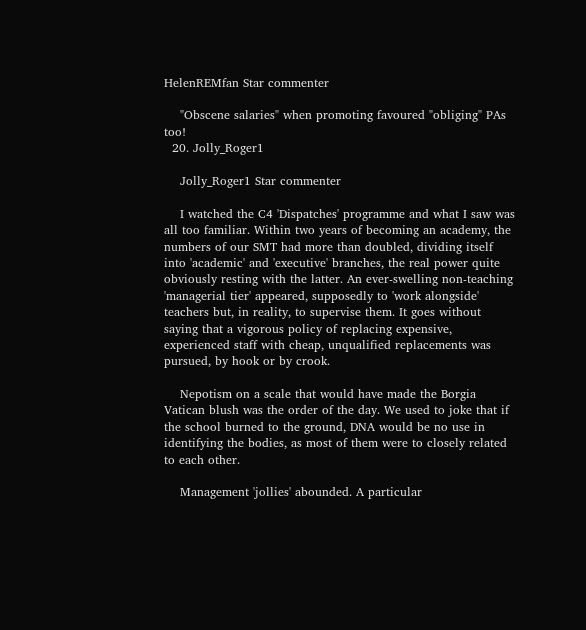HelenREMfan Star commenter

    "Obscene salaries" when promoting favoured "obliging" PAs too!
  20. Jolly_Roger1

    Jolly_Roger1 Star commenter

    I watched the C4 'Dispatches' programme and what I saw was all too familiar. Within two years of becoming an academy, the numbers of our SMT had more than doubled, dividing itself into 'academic' and 'executive' branches, the real power quite obviously resting with the latter. An ever-swelling non-teaching 'managerial tier' appeared, supposedly to 'work alongside' teachers but, in reality, to supervise them. It goes without saying that a vigorous policy of replacing expensive, experienced staff with cheap, unqualified replacements was pursued, by hook or by crook.

    Nepotism on a scale that would have made the Borgia Vatican blush was the order of the day. We used to joke that if the school burned to the ground, DNA would be no use in identifying the bodies, as most of them were to closely related to each other.

    Management 'jollies' abounded. A particular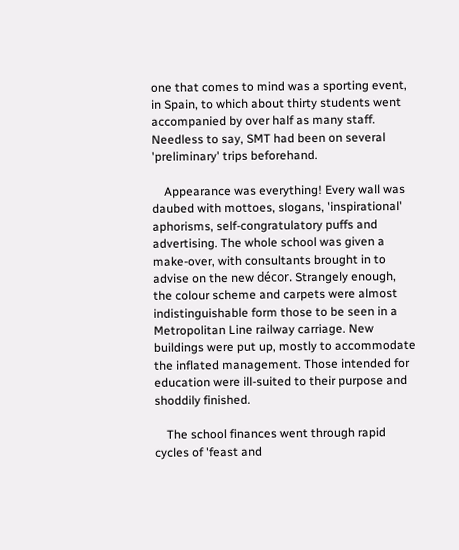one that comes to mind was a sporting event, in Spain, to which about thirty students went accompanied by over half as many staff. Needless to say, SMT had been on several 'preliminary' trips beforehand.

    Appearance was everything! Every wall was daubed with mottoes, slogans, 'inspirational' aphorisms, self-congratulatory puffs and advertising. The whole school was given a make-over, with consultants brought in to advise on the new décor. Strangely enough, the colour scheme and carpets were almost indistinguishable form those to be seen in a Metropolitan Line railway carriage. New buildings were put up, mostly to accommodate the inflated management. Those intended for education were ill-suited to their purpose and shoddily finished.

    The school finances went through rapid cycles of 'feast and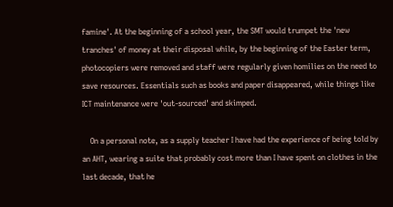famine'. At the beginning of a school year, the SMT would trumpet the 'new tranches' of money at their disposal while, by the beginning of the Easter term, photocopiers were removed and staff were regularly given homilies on the need to save resources. Essentials such as books and paper disappeared, while things like ICT maintenance were 'out-sourced' and skimped.

    On a personal note, as a supply teacher I have had the experience of being told by an AHT, wearing a suite that probably cost more than I have spent on clothes in the last decade, that he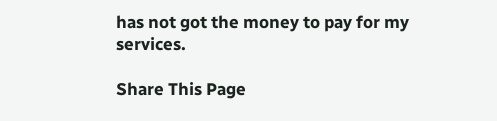has not got the money to pay for my services.

Share This Page